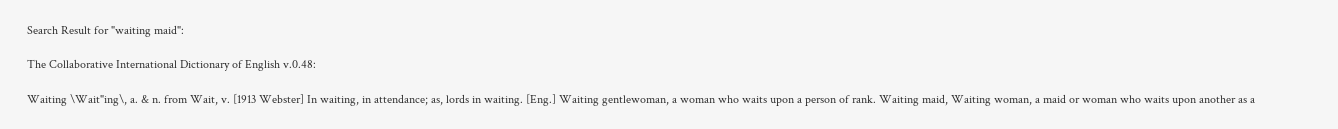Search Result for "waiting maid":

The Collaborative International Dictionary of English v.0.48:

Waiting \Wait"ing\, a. & n. from Wait, v. [1913 Webster] In waiting, in attendance; as, lords in waiting. [Eng.] Waiting gentlewoman, a woman who waits upon a person of rank. Waiting maid, Waiting woman, a maid or woman who waits upon another as a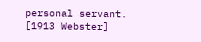personal servant. [1913 Webster]